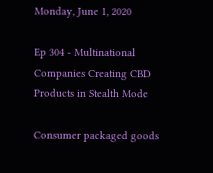Monday, June 1, 2020

Ep 304 - Multinational Companies Creating CBD Products in Stealth Mode

Consumer packaged goods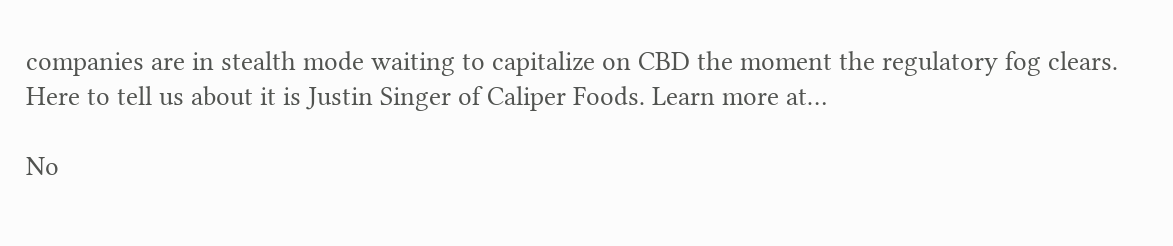companies are in stealth mode waiting to capitalize on CBD the moment the regulatory fog clears. Here to tell us about it is Justin Singer of Caliper Foods. Learn more at…

No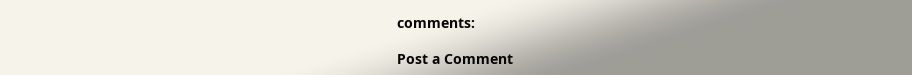comments:

Post a Comment